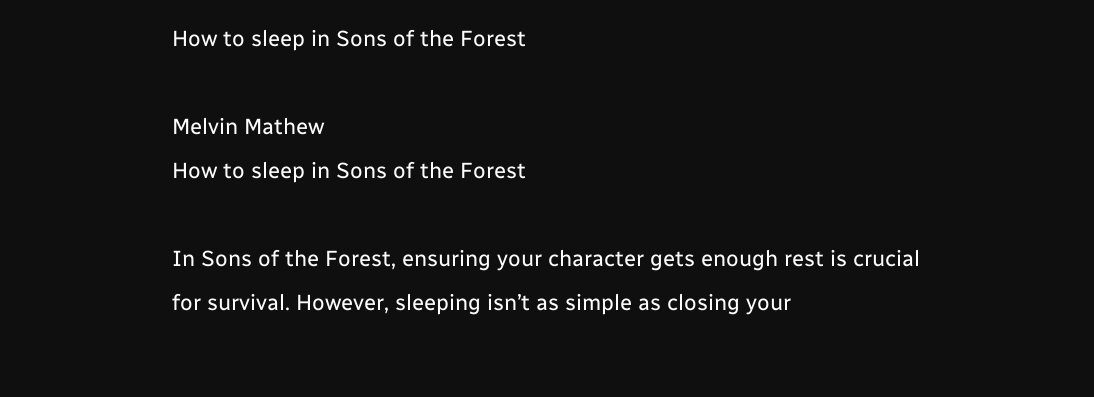How to sleep in Sons of the Forest

Melvin Mathew
How to sleep in Sons of the Forest

In Sons of the Forest, ensuring your character gets enough rest is crucial for survival. However, sleeping isn’t as simple as closing your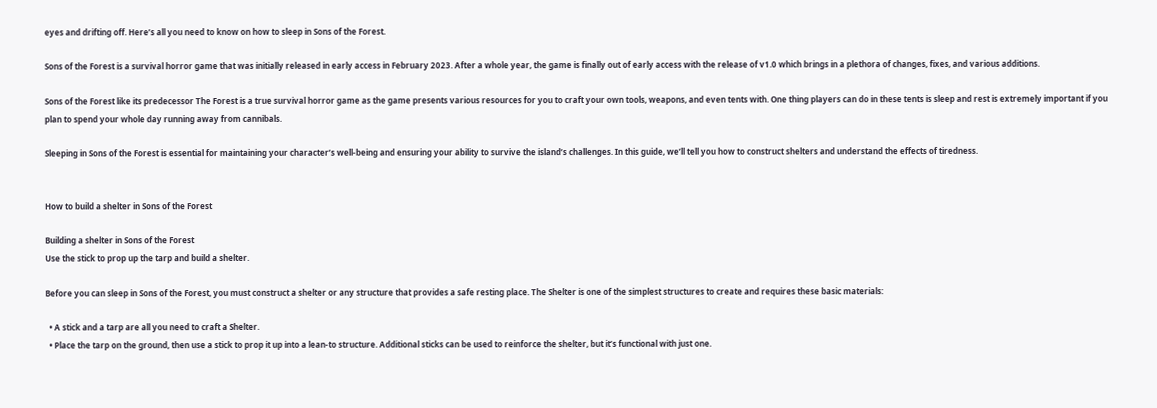eyes and drifting off. Here’s all you need to know on how to sleep in Sons of the Forest.

Sons of the Forest is a survival horror game that was initially released in early access in February 2023. After a whole year, the game is finally out of early access with the release of v1.0 which brings in a plethora of changes, fixes, and various additions.

Sons of the Forest like its predecessor The Forest is a true survival horror game as the game presents various resources for you to craft your own tools, weapons, and even tents with. One thing players can do in these tents is sleep and rest is extremely important if you plan to spend your whole day running away from cannibals.

Sleeping in Sons of the Forest is essential for maintaining your character’s well-being and ensuring your ability to survive the island’s challenges. In this guide, we’ll tell you how to construct shelters and understand the effects of tiredness.


How to build a shelter in Sons of the Forest

Building a shelter in Sons of the Forest
Use the stick to prop up the tarp and build a shelter.

Before you can sleep in Sons of the Forest, you must construct a shelter or any structure that provides a safe resting place. The Shelter is one of the simplest structures to create and requires these basic materials:

  • A stick and a tarp are all you need to craft a Shelter.
  • Place the tarp on the ground, then use a stick to prop it up into a lean-to structure. Additional sticks can be used to reinforce the shelter, but it’s functional with just one.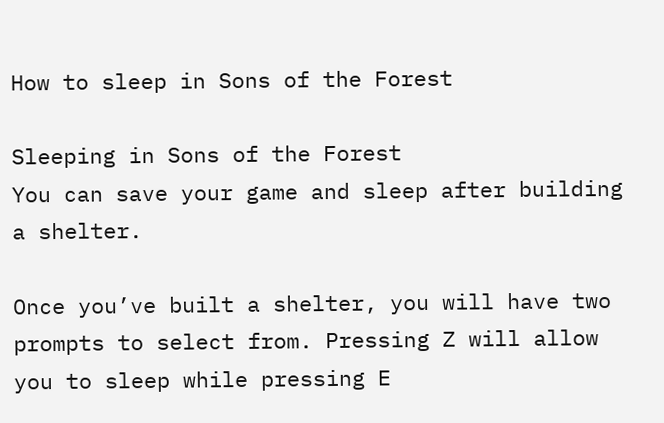How to sleep in Sons of the Forest

Sleeping in Sons of the Forest
You can save your game and sleep after building a shelter.

Once you’ve built a shelter, you will have two prompts to select from. Pressing Z will allow you to sleep while pressing E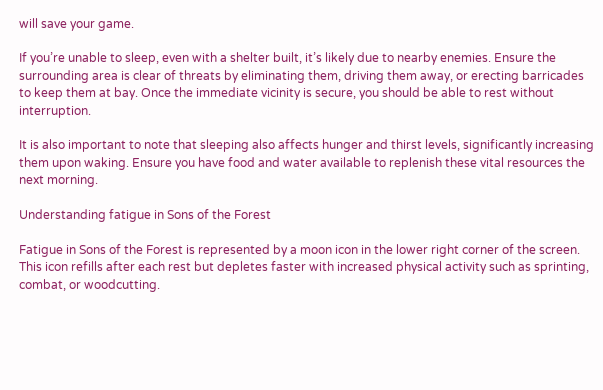will save your game.

If you’re unable to sleep, even with a shelter built, it’s likely due to nearby enemies. Ensure the surrounding area is clear of threats by eliminating them, driving them away, or erecting barricades to keep them at bay. Once the immediate vicinity is secure, you should be able to rest without interruption.

It is also important to note that sleeping also affects hunger and thirst levels, significantly increasing them upon waking. Ensure you have food and water available to replenish these vital resources the next morning.

Understanding fatigue in Sons of the Forest

Fatigue in Sons of the Forest is represented by a moon icon in the lower right corner of the screen. This icon refills after each rest but depletes faster with increased physical activity such as sprinting, combat, or woodcutting.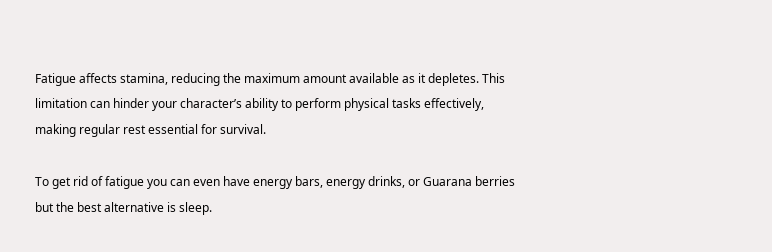Fatigue affects stamina, reducing the maximum amount available as it depletes. This limitation can hinder your character’s ability to perform physical tasks effectively, making regular rest essential for survival.

To get rid of fatigue you can even have energy bars, energy drinks, or Guarana berries but the best alternative is sleep.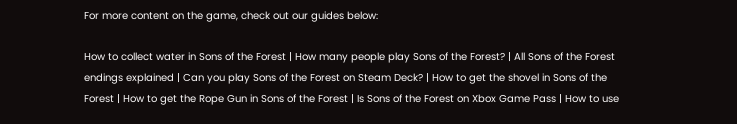For more content on the game, check out our guides below:

How to collect water in Sons of the Forest | How many people play Sons of the Forest? | All Sons of the Forest endings explained | Can you play Sons of the Forest on Steam Deck? | How to get the shovel in Sons of the Forest | How to get the Rope Gun in Sons of the Forest | Is Sons of the Forest on Xbox Game Pass | How to use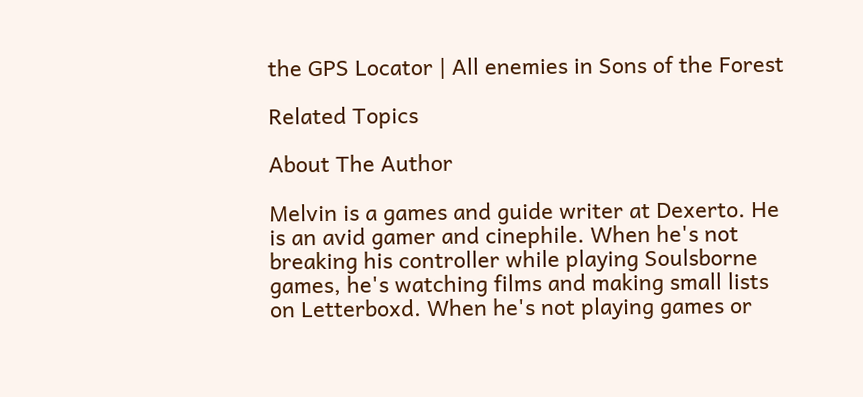the GPS Locator | All enemies in Sons of the Forest

Related Topics

About The Author

Melvin is a games and guide writer at Dexerto. He is an avid gamer and cinephile. When he's not breaking his controller while playing Soulsborne games, he's watching films and making small lists on Letterboxd. When he's not playing games or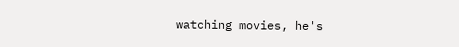watching movies, he's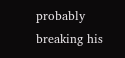probably breaking his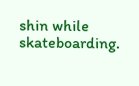shin while skateboarding.